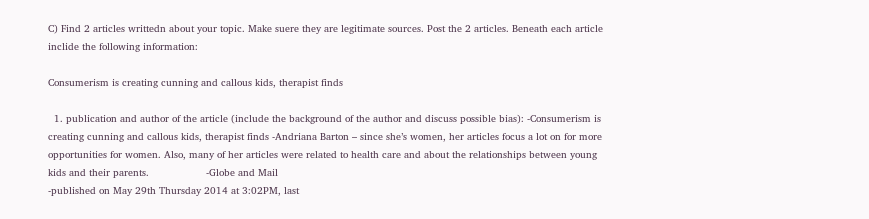C) Find 2 articles writtedn about your topic. Make suere they are legitimate sources. Post the 2 articles. Beneath each article inclide the following information:

Consumerism is creating cunning and callous kids, therapist finds

  1. publication and author of the article (include the background of the author and discuss possible bias): -Consumerism is creating cunning and callous kids, therapist finds -Andriana Barton – since she’s women, her articles focus a lot on for more opportunities for women. Also, many of her articles were related to health care and about the relationships between young kids and their parents.                   -Globe and Mail                                                                                                                                                                  -published on May 29th Thursday 2014 at 3:02PM, last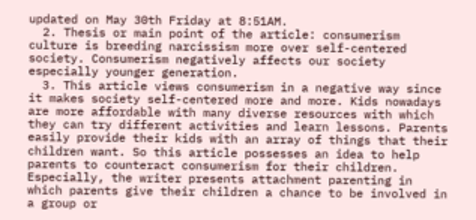updated on May 30th Friday at 8:51AM.
  2. Thesis or main point of the article: consumerism culture is breeding narcissism more over self-centered society. Consumerism negatively affects our society especially younger generation.
  3. This article views consumerism in a negative way since it makes society self-centered more and more. Kids nowadays are more affordable with many diverse resources with which they can try different activities and learn lessons. Parents easily provide their kids with an array of things that their children want. So this article possesses an idea to help parents to counteract consumerism for their children. Especially, the writer presents attachment parenting in which parents give their children a chance to be involved in a group or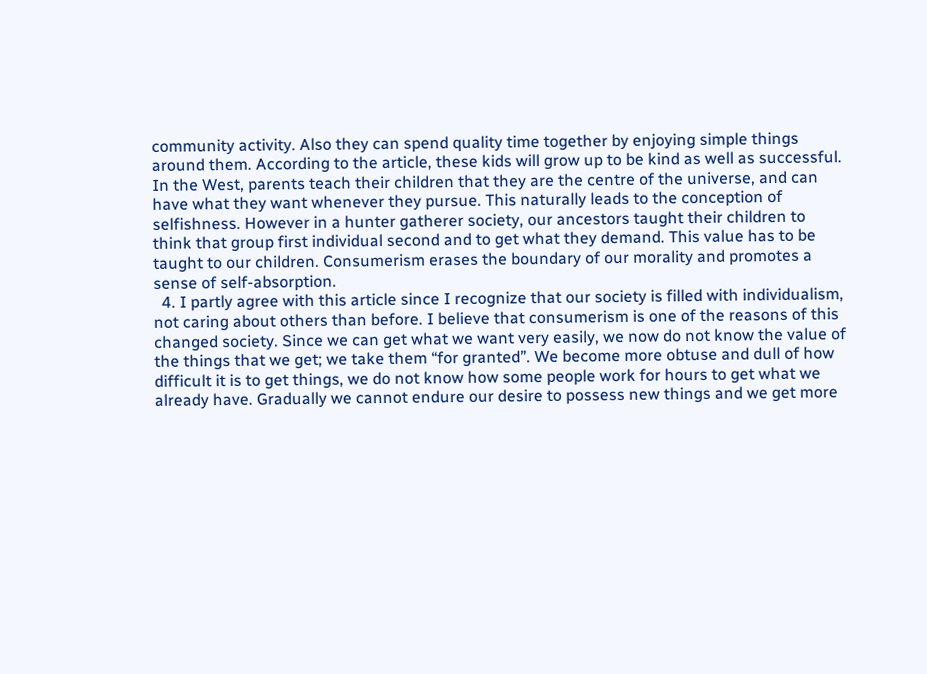community activity. Also they can spend quality time together by enjoying simple things around them. According to the article, these kids will grow up to be kind as well as successful. In the West, parents teach their children that they are the centre of the universe, and can have what they want whenever they pursue. This naturally leads to the conception of selfishness. However in a hunter gatherer society, our ancestors taught their children to think that group first individual second and to get what they demand. This value has to be taught to our children. Consumerism erases the boundary of our morality and promotes a sense of self-absorption.
  4. I partly agree with this article since I recognize that our society is filled with individualism, not caring about others than before. I believe that consumerism is one of the reasons of this changed society. Since we can get what we want very easily, we now do not know the value of the things that we get; we take them “for granted”. We become more obtuse and dull of how difficult it is to get things, we do not know how some people work for hours to get what we already have. Gradually we cannot endure our desire to possess new things and we get more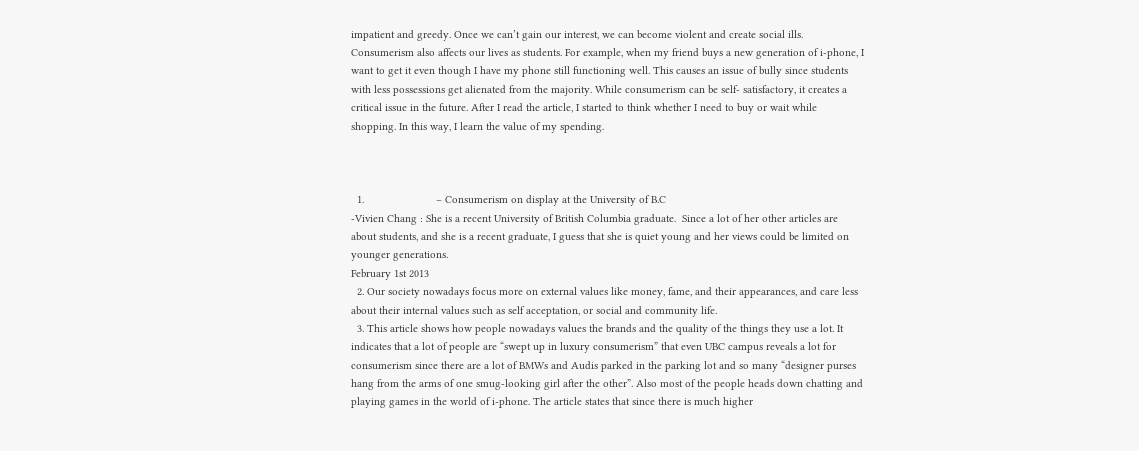impatient and greedy. Once we can’t gain our interest, we can become violent and create social ills. Consumerism also affects our lives as students. For example, when my friend buys a new generation of i-phone, I want to get it even though I have my phone still functioning well. This causes an issue of bully since students with less possessions get alienated from the majority. While consumerism can be self- satisfactory, it creates a critical issue in the future. After I read the article, I started to think whether I need to buy or wait while shopping. In this way, I learn the value of my spending.



  1.                        – Consumerism on display at the University of B.C                                                                                                                           -Vivien Chang : She is a recent University of British Columbia graduate.  Since a lot of her other articles are about students, and she is a recent graduate, I guess that she is quiet young and her views could be limited on younger generations.                                                                                                                                               February 1st 2013
  2. Our society nowadays focus more on external values like money, fame, and their appearances, and care less about their internal values such as self acceptation, or social and community life.
  3. This article shows how people nowadays values the brands and the quality of the things they use a lot. It indicates that a lot of people are “swept up in luxury consumerism” that even UBC campus reveals a lot for consumerism since there are a lot of BMWs and Audis parked in the parking lot and so many “designer purses hang from the arms of one smug-looking girl after the other”. Also most of the people heads down chatting and playing games in the world of i-phone. The article states that since there is much higher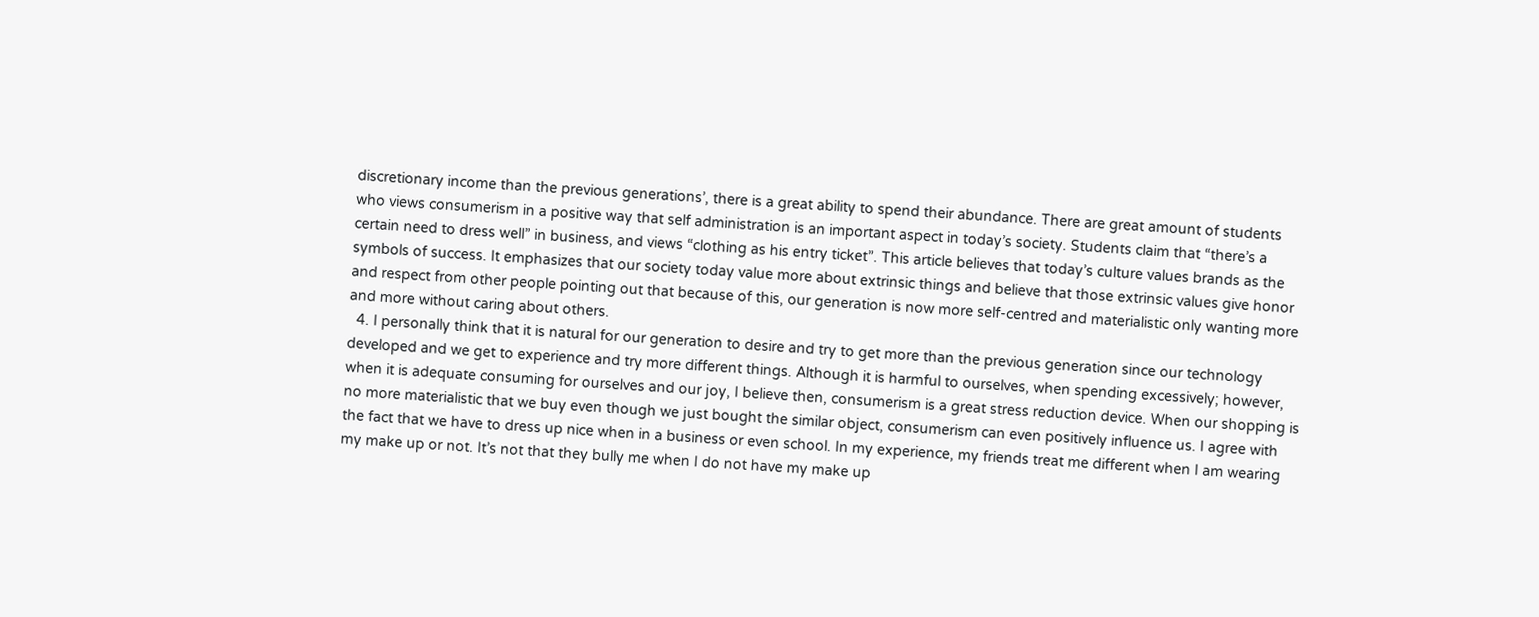discretionary income than the previous generations’, there is a great ability to spend their abundance. There are great amount of students who views consumerism in a positive way that self administration is an important aspect in today’s society. Students claim that “there’s a certain need to dress well” in business, and views “clothing as his entry ticket”. This article believes that today’s culture values brands as the symbols of success. It emphasizes that our society today value more about extrinsic things and believe that those extrinsic values give honor and respect from other people pointing out that because of this, our generation is now more self-centred and materialistic only wanting more and more without caring about others.
  4. I personally think that it is natural for our generation to desire and try to get more than the previous generation since our technology developed and we get to experience and try more different things. Although it is harmful to ourselves, when spending excessively; however, when it is adequate consuming for ourselves and our joy, I believe then, consumerism is a great stress reduction device. When our shopping is no more materialistic that we buy even though we just bought the similar object, consumerism can even positively influence us. I agree with the fact that we have to dress up nice when in a business or even school. In my experience, my friends treat me different when I am wearing my make up or not. It’s not that they bully me when I do not have my make up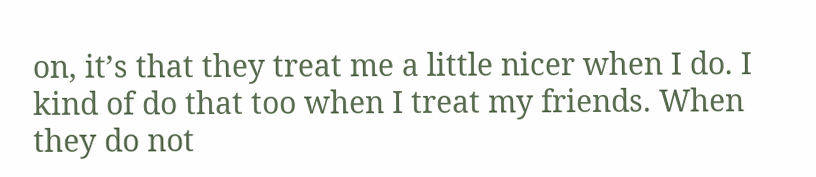on, it’s that they treat me a little nicer when I do. I kind of do that too when I treat my friends. When they do not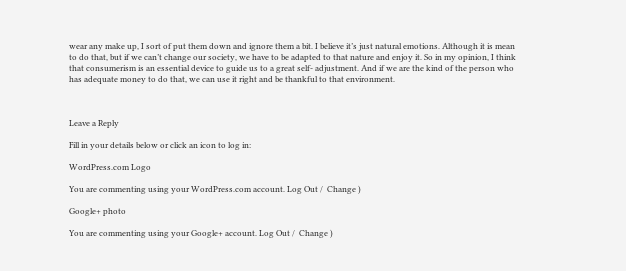wear any make up, I sort of put them down and ignore them a bit. I believe it’s just natural emotions. Although it is mean to do that, but if we can’t change our society, we have to be adapted to that nature and enjoy it. So in my opinion, I think that consumerism is an essential device to guide us to a great self- adjustment. And if we are the kind of the person who has adequate money to do that, we can use it right and be thankful to that environment.



Leave a Reply

Fill in your details below or click an icon to log in:

WordPress.com Logo

You are commenting using your WordPress.com account. Log Out /  Change )

Google+ photo

You are commenting using your Google+ account. Log Out /  Change )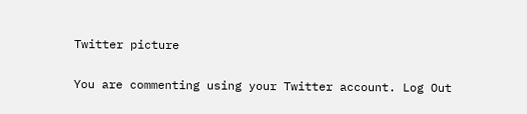Twitter picture

You are commenting using your Twitter account. Log Out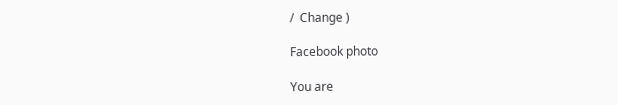/  Change )

Facebook photo

You are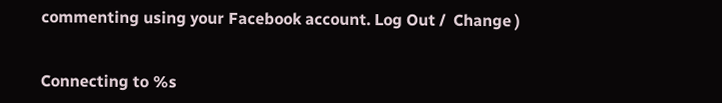commenting using your Facebook account. Log Out /  Change )


Connecting to %s